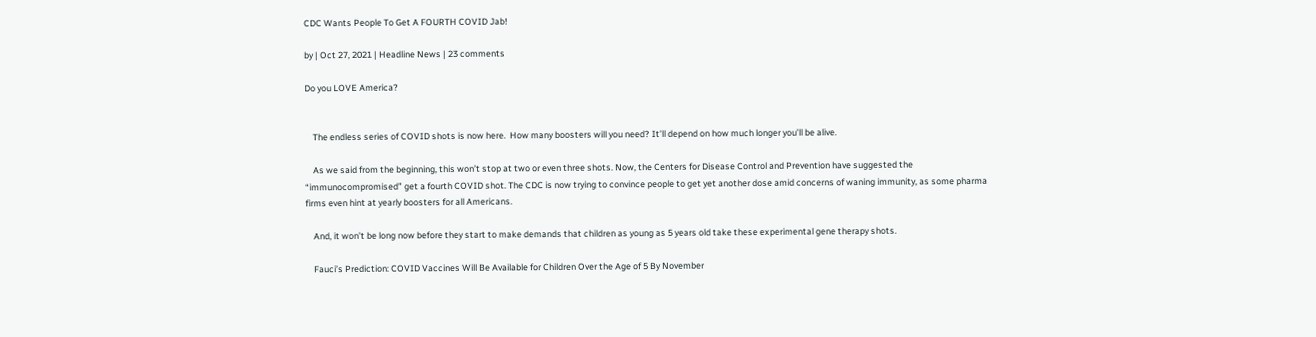CDC Wants People To Get A FOURTH COVID Jab!

by | Oct 27, 2021 | Headline News | 23 comments

Do you LOVE America?


    The endless series of COVID shots is now here.  How many boosters will you need? It’ll depend on how much longer you’ll be alive.

    As we said from the beginning, this won’t stop at two or even three shots. Now, the Centers for Disease Control and Prevention have suggested the “immunocompromised” get a fourth COVID shot. The CDC is now trying to convince people to get yet another dose amid concerns of waning immunity, as some pharma firms even hint at yearly boosters for all Americans.

    And, it won’t be long now before they start to make demands that children as young as 5 years old take these experimental gene therapy shots.

    Fauci’s Prediction: COVID Vaccines Will Be Available for Children Over the Age of 5 By November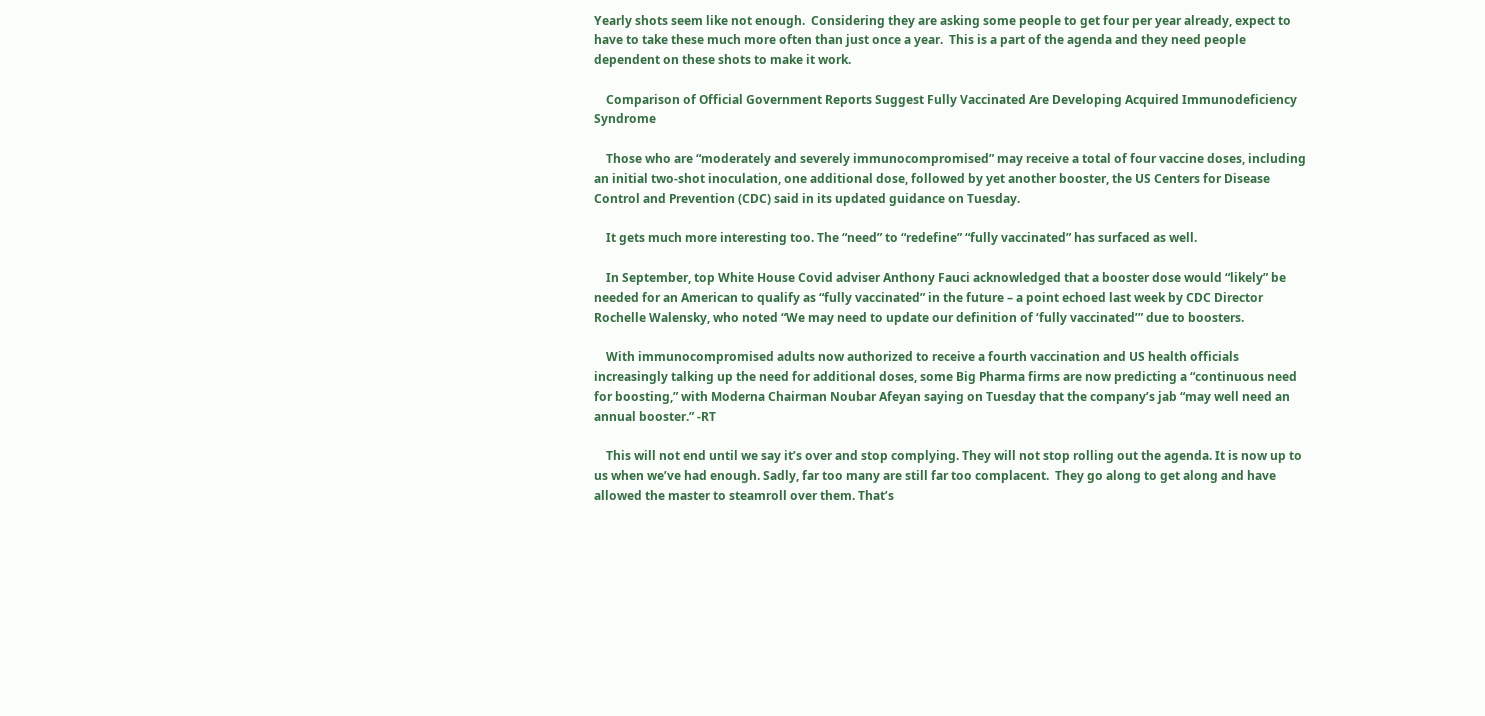Yearly shots seem like not enough.  Considering they are asking some people to get four per year already, expect to have to take these much more often than just once a year.  This is a part of the agenda and they need people dependent on these shots to make it work.

    Comparison of Official Government Reports Suggest Fully Vaccinated Are Developing Acquired Immunodeficiency Syndrome

    Those who are “moderately and severely immunocompromised” may receive a total of four vaccine doses, including an initial two-shot inoculation, one additional dose, followed by yet another booster, the US Centers for Disease Control and Prevention (CDC) said in its updated guidance on Tuesday.

    It gets much more interesting too. The “need” to “redefine” “fully vaccinated” has surfaced as well.

    In September, top White House Covid adviser Anthony Fauci acknowledged that a booster dose would “likely” be needed for an American to qualify as “fully vaccinated” in the future – a point echoed last week by CDC Director Rochelle Walensky, who noted “We may need to update our definition of ‘fully vaccinated’” due to boosters.

    With immunocompromised adults now authorized to receive a fourth vaccination and US health officials increasingly talking up the need for additional doses, some Big Pharma firms are now predicting a “continuous need for boosting,” with Moderna Chairman Noubar Afeyan saying on Tuesday that the company’s jab “may well need an annual booster.” -RT

    This will not end until we say it’s over and stop complying. They will not stop rolling out the agenda. It is now up to us when we’ve had enough. Sadly, far too many are still far too complacent.  They go along to get along and have allowed the master to steamroll over them. That’s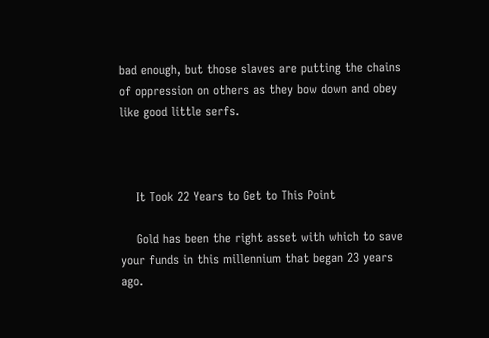bad enough, but those slaves are putting the chains of oppression on others as they bow down and obey like good little serfs.



    It Took 22 Years to Get to This Point

    Gold has been the right asset with which to save your funds in this millennium that began 23 years ago.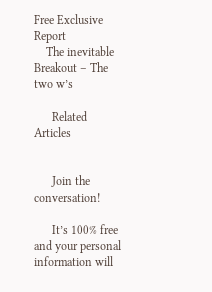Free Exclusive Report
    The inevitable Breakout – The two w’s

      Related Articles


      Join the conversation!

      It’s 100% free and your personal information will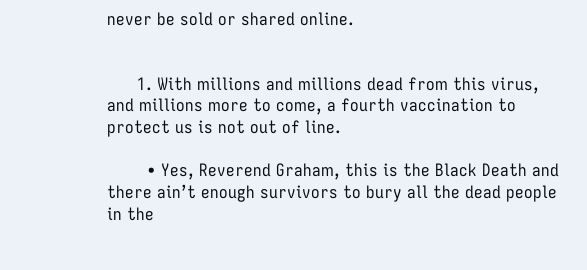never be sold or shared online.


      1. With millions and millions dead from this virus, and millions more to come, a fourth vaccination to protect us is not out of line.

        • Yes, Reverend Graham, this is the Black Death and there ain’t enough survivors to bury all the dead people in the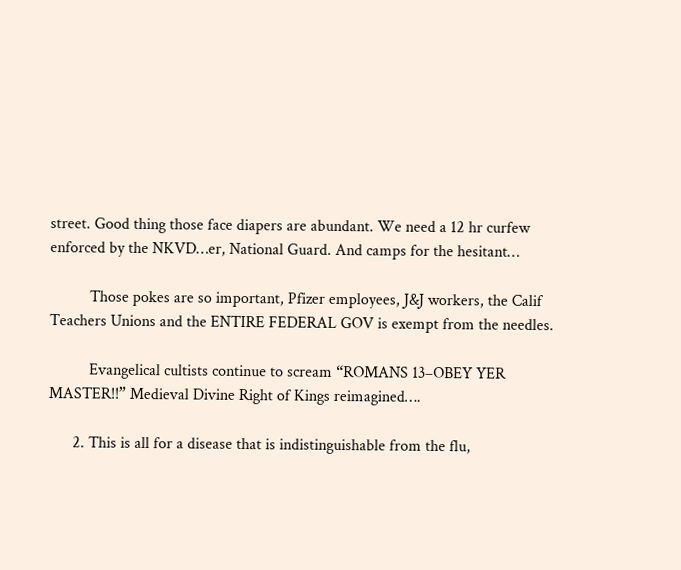street. Good thing those face diapers are abundant. We need a 12 hr curfew enforced by the NKVD…er, National Guard. And camps for the hesitant…

          Those pokes are so important, Pfizer employees, J&J workers, the Calif Teachers Unions and the ENTIRE FEDERAL GOV is exempt from the needles.

          Evangelical cultists continue to scream “ROMANS 13–OBEY YER MASTER!!” Medieval Divine Right of Kings reimagined….

      2. This is all for a disease that is indistinguishable from the flu,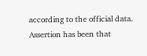according to the official data. Assertion has been that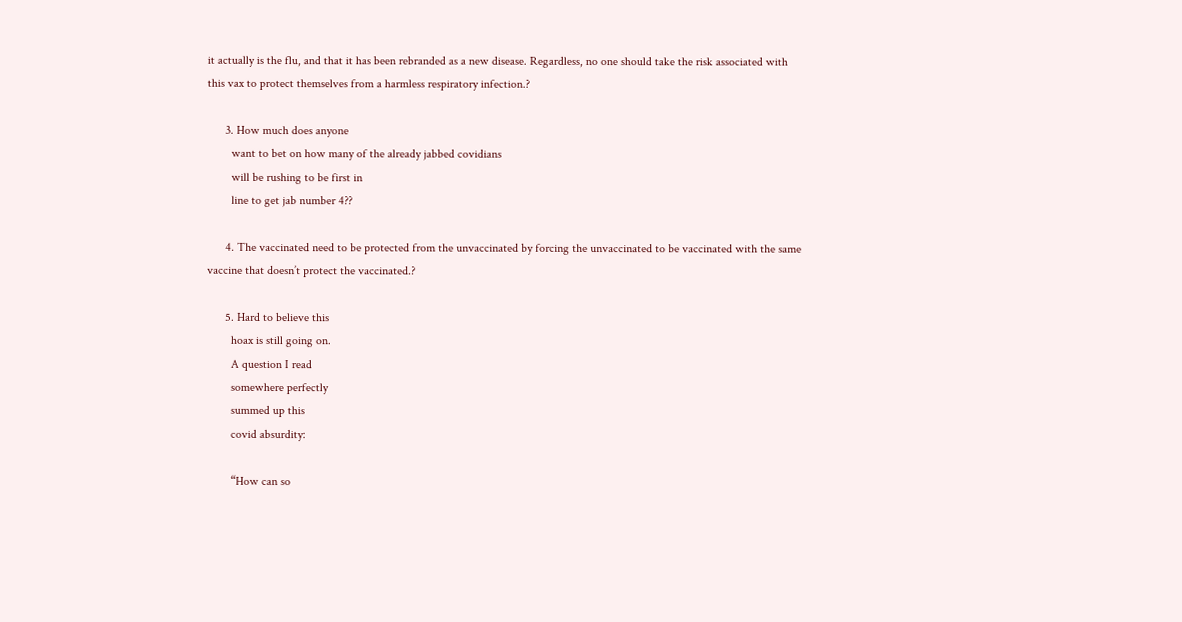it actually is the flu, and that it has been rebranded as a new disease. Regardless, no one should take the risk associated with this vax to protect themselves from a harmless respiratory infection.?

      3. How much does anyone
        want to bet on how many of the already jabbed covidians
        will be rushing to be first in
        line to get jab number 4??

      4. The vaccinated need to be protected from the unvaccinated by forcing the unvaccinated to be vaccinated with the same vaccine that doesn’t protect the vaccinated.?

      5. Hard to believe this
        hoax is still going on.
        A question I read
        somewhere perfectly
        summed up this
        covid absurdity:

        “How can so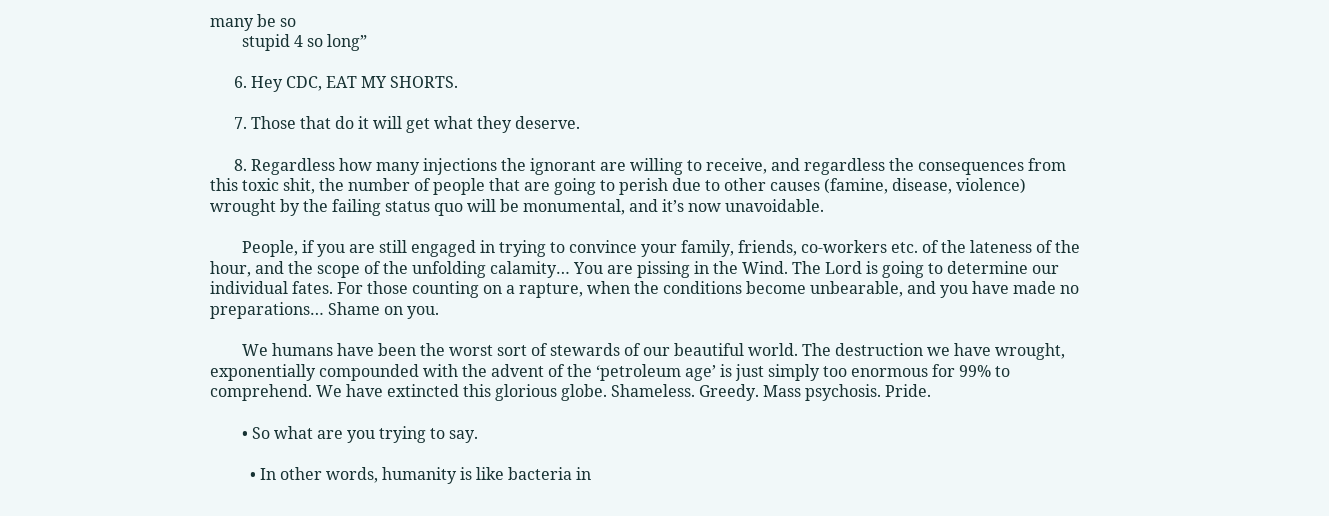many be so
        stupid 4 so long”

      6. Hey CDC, EAT MY SHORTS.

      7. Those that do it will get what they deserve.

      8. Regardless how many injections the ignorant are willing to receive, and regardless the consequences from this toxic shit, the number of people that are going to perish due to other causes (famine, disease, violence) wrought by the failing status quo will be monumental, and it’s now unavoidable.

        People, if you are still engaged in trying to convince your family, friends, co-workers etc. of the lateness of the hour, and the scope of the unfolding calamity… You are pissing in the Wind. The Lord is going to determine our individual fates. For those counting on a rapture, when the conditions become unbearable, and you have made no preparations… Shame on you.

        We humans have been the worst sort of stewards of our beautiful world. The destruction we have wrought, exponentially compounded with the advent of the ‘petroleum age’ is just simply too enormous for 99% to comprehend. We have extincted this glorious globe. Shameless. Greedy. Mass psychosis. Pride.

        • So what are you trying to say.

          • In other words, humanity is like bacteria in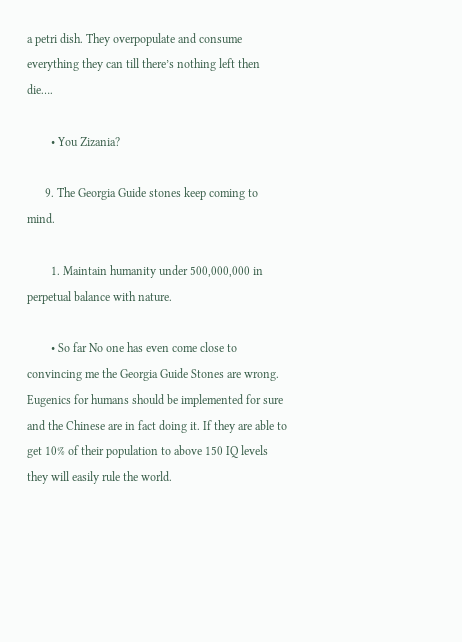a petri dish. They overpopulate and consume everything they can till there’s nothing left then die….

        • You Zizania?

      9. The Georgia Guide stones keep coming to mind.

        1. Maintain humanity under 500,000,000 in perpetual balance with nature.

        • So far No one has even come close to convincing me the Georgia Guide Stones are wrong. Eugenics for humans should be implemented for sure and the Chinese are in fact doing it. If they are able to get 10% of their population to above 150 IQ levels they will easily rule the world.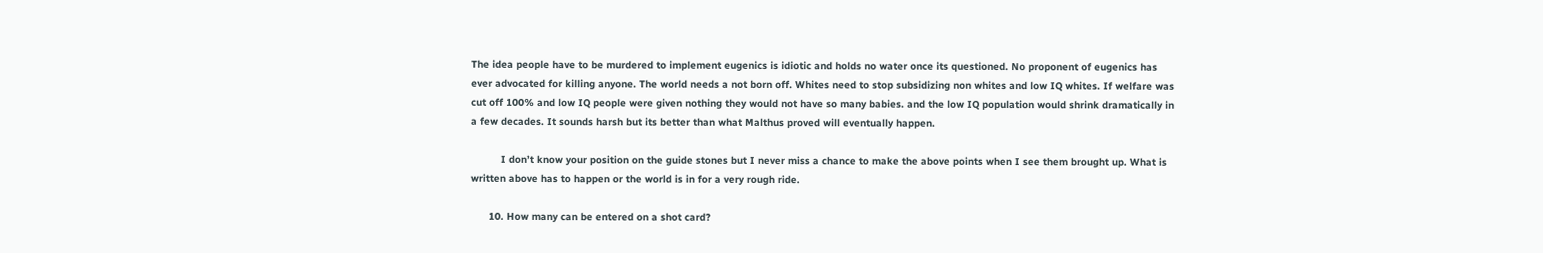The idea people have to be murdered to implement eugenics is idiotic and holds no water once its questioned. No proponent of eugenics has ever advocated for killing anyone. The world needs a not born off. Whites need to stop subsidizing non whites and low IQ whites. If welfare was cut off 100% and low IQ people were given nothing they would not have so many babies. and the low IQ population would shrink dramatically in a few decades. It sounds harsh but its better than what Malthus proved will eventually happen.

          I don’t know your position on the guide stones but I never miss a chance to make the above points when I see them brought up. What is written above has to happen or the world is in for a very rough ride.

      10. How many can be entered on a shot card?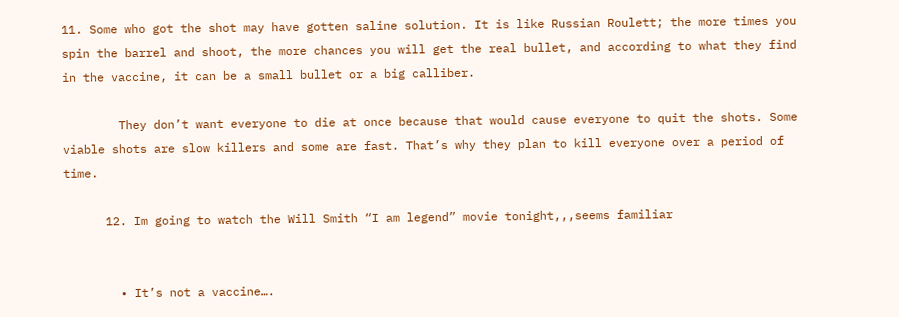11. Some who got the shot may have gotten saline solution. It is like Russian Roulett; the more times you spin the barrel and shoot, the more chances you will get the real bullet, and according to what they find in the vaccine, it can be a small bullet or a big calliber.

        They don’t want everyone to die at once because that would cause everyone to quit the shots. Some viable shots are slow killers and some are fast. That’s why they plan to kill everyone over a period of time.

      12. Im going to watch the Will Smith “I am legend” movie tonight,,,seems familiar


        • It’s not a vaccine….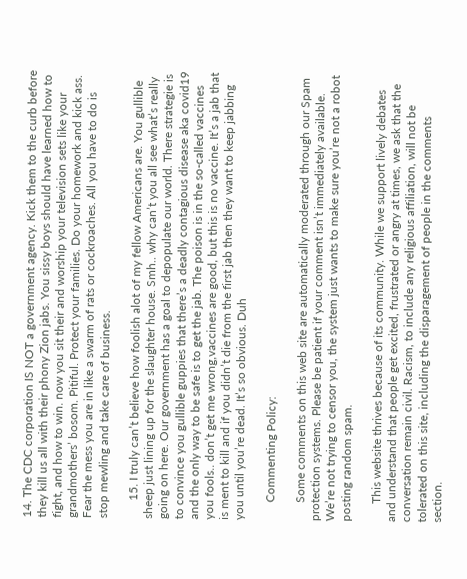14. The CDC corporation IS NOT a government agency. Kick them to the curb before they kill us all with their phony Zion jabs. You sissy boys should have learned how to fight, and how to win. now you sit their and worship your television sets like your grandmothers’ bosom. Pitiful. Protect your families. Do your homework and kick ass. Fear the mess you are in like a swarm of rats or cockroaches. All you have to do is stop mewling and take care of business.

      15. I truly can’t believe how foolish alot of my fellow Americans are. You gullible sheep just lining up for the slaughter house. Smh.. why can’t you all see what’s really going on here. Our government has a goal to depopulate our world. There strategie is to convince you gullible guppies that there’s a deadly contagious disease aka covid19 and the only way to be safe is to get the jab. The poison is in the so-called vaccines you fools.. don’t get me wrong,vaccines are good, but this is no vaccine. It’s a jab that is ment to kill and if you didn’t die from the first jab then they want to keep jabbing you until you’re dead. It’s so obvious. Duh

      Commenting Policy:

      Some comments on this web site are automatically moderated through our Spam protection systems. Please be patient if your comment isn’t immediately available. We’re not trying to censor you, the system just wants to make sure you’re not a robot posting random spam.

      This website thrives because of its community. While we support lively debates and understand that people get excited, frustrated or angry at times, we ask that the conversation remain civil. Racism, to include any religious affiliation, will not be tolerated on this site, including the disparagement of people in the comments section.